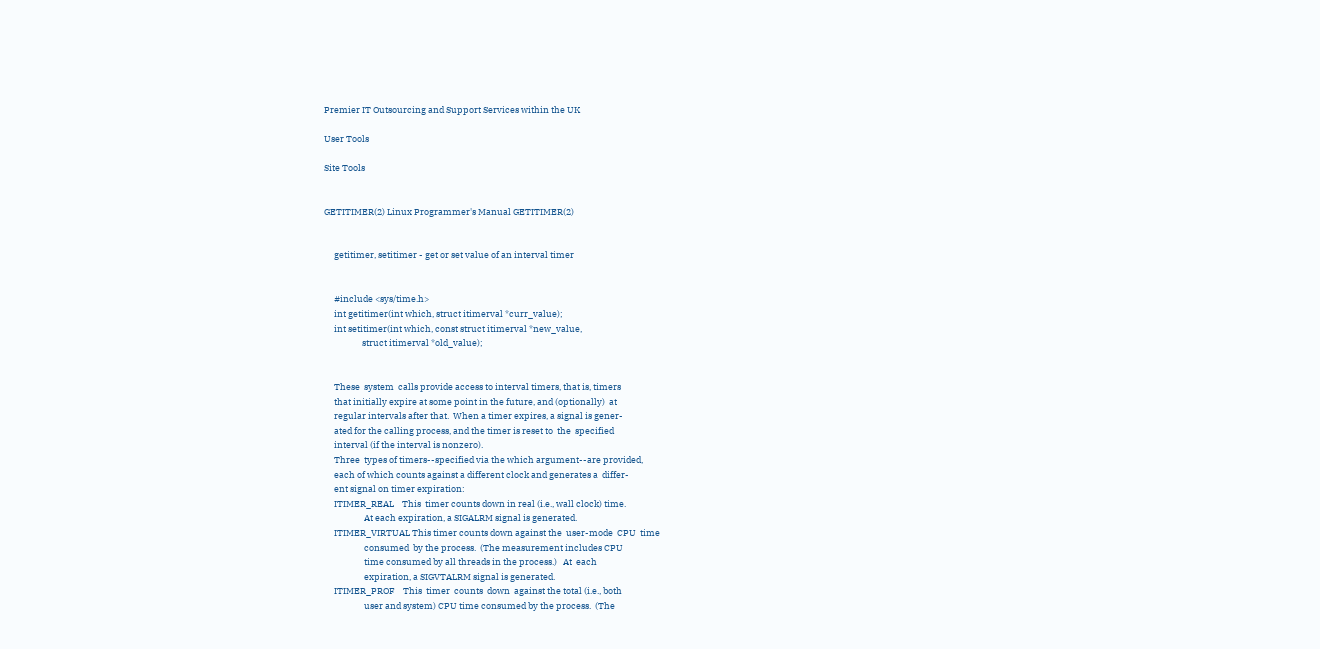Premier IT Outsourcing and Support Services within the UK

User Tools

Site Tools


GETITIMER(2) Linux Programmer's Manual GETITIMER(2)


     getitimer, setitimer - get or set value of an interval timer


     #include <sys/time.h>
     int getitimer(int which, struct itimerval *curr_value);
     int setitimer(int which, const struct itimerval *new_value,
                   struct itimerval *old_value);


     These  system  calls provide access to interval timers, that is, timers
     that initially expire at some point in the future, and (optionally)  at
     regular intervals after that.  When a timer expires, a signal is gener-
     ated for the calling process, and the timer is reset to  the  specified
     interval (if the interval is nonzero).
     Three  types of timers--specified via the which argument--are provided,
     each of which counts against a different clock and generates a  differ-
     ent signal on timer expiration:
     ITIMER_REAL    This  timer counts down in real (i.e., wall clock) time.
                    At each expiration, a SIGALRM signal is generated.
     ITIMER_VIRTUAL This timer counts down against the  user-mode  CPU  time
                    consumed  by the process.  (The measurement includes CPU
                    time consumed by all threads in the process.)   At  each
                    expiration, a SIGVTALRM signal is generated.
     ITIMER_PROF    This  timer  counts  down  against the total (i.e., both
                    user and system) CPU time consumed by the process.  (The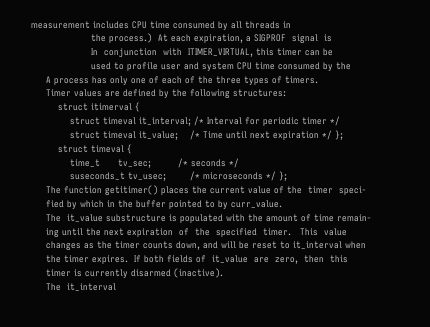measurement includes CPU time consumed by all threads in
                    the process.)  At each expiration, a SIGPROF  signal  is
                    In  conjunction  with  ITIMER_VIRTUAL, this timer can be
                    used to profile user and system CPU time consumed by the
     A process has only one of each of the three types of timers.
     Timer values are defined by the following structures:
         struct itimerval {
             struct timeval it_interval; /* Interval for periodic timer */
             struct timeval it_value;    /* Time until next expiration */ };
         struct timeval {
             time_t      tv_sec;         /* seconds */
             suseconds_t tv_usec;        /* microseconds */ };
     The function getitimer() places the current value of the  timer  speci-
     fied by which in the buffer pointed to by curr_value.
     The  it_value substructure is populated with the amount of time remain-
     ing until the next expiration  of  the  specified  timer.   This  value
     changes as the timer counts down, and will be reset to it_interval when
     the timer expires.  If both fields of  it_value  are  zero,  then  this
     timer is currently disarmed (inactive).
     The  it_interval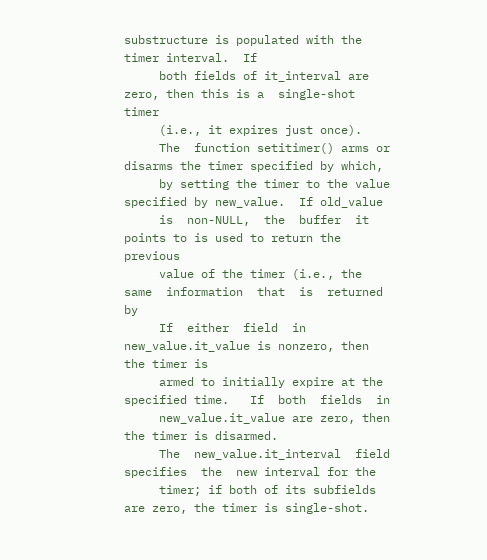substructure is populated with the timer interval.  If
     both fields of it_interval are zero, then this is a  single-shot  timer
     (i.e., it expires just once).
     The  function setitimer() arms or disarms the timer specified by which,
     by setting the timer to the value specified by new_value.  If old_value
     is  non-NULL,  the  buffer  it points to is used to return the previous
     value of the timer (i.e., the same  information  that  is  returned  by
     If  either  field  in  new_value.it_value is nonzero, then the timer is
     armed to initially expire at the specified time.   If  both  fields  in
     new_value.it_value are zero, then the timer is disarmed.
     The  new_value.it_interval  field  specifies  the  new interval for the
     timer; if both of its subfields are zero, the timer is single-shot.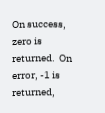On success, zero is returned.  On error, -1 is returned,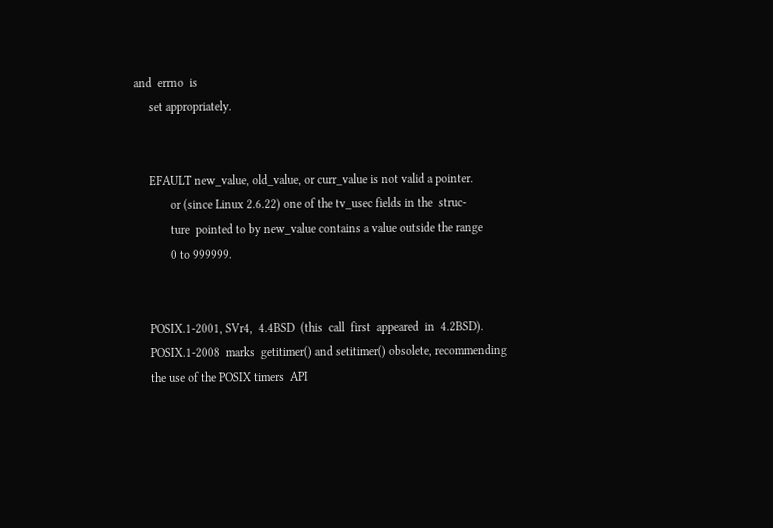and  errno  is
     set appropriately.


     EFAULT new_value, old_value, or curr_value is not valid a pointer.
            or (since Linux 2.6.22) one of the tv_usec fields in the  struc-
            ture  pointed to by new_value contains a value outside the range
            0 to 999999.


     POSIX.1-2001, SVr4,  4.4BSD  (this  call  first  appeared  in  4.2BSD).
     POSIX.1-2008  marks  getitimer() and setitimer() obsolete, recommending
     the use of the POSIX timers  API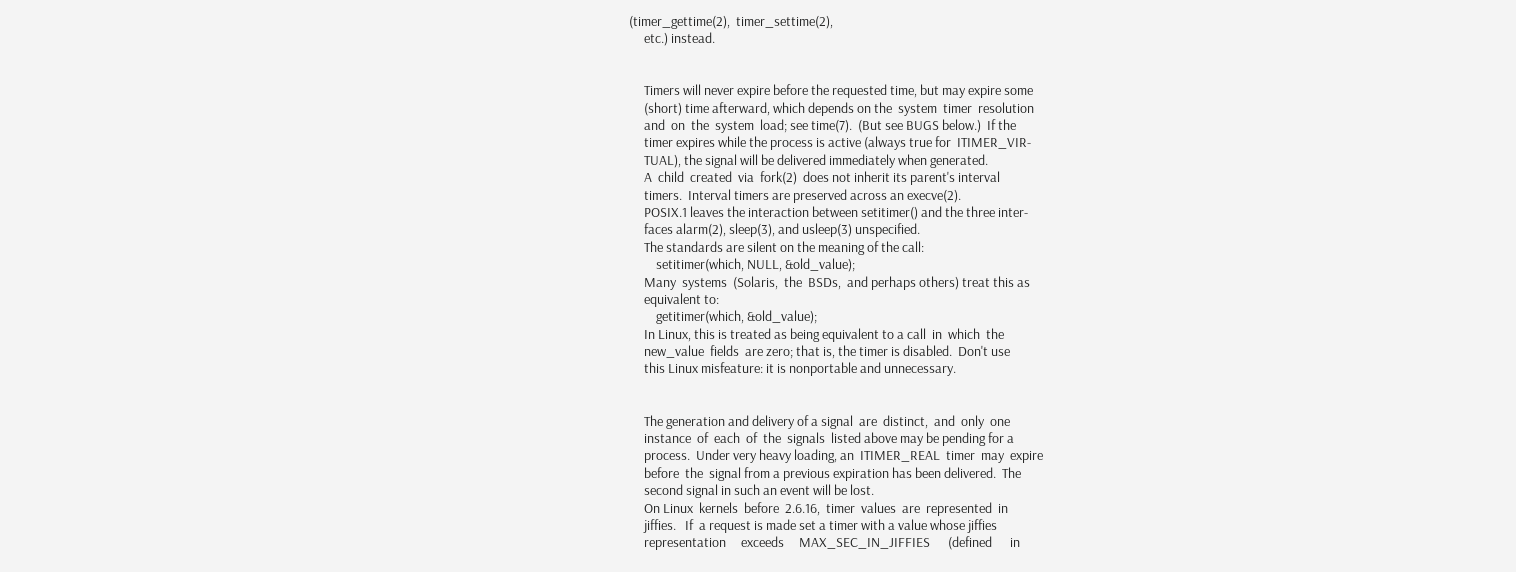(timer_gettime(2),  timer_settime(2),
     etc.) instead.


     Timers will never expire before the requested time, but may expire some
     (short) time afterward, which depends on the  system  timer  resolution
     and  on  the  system  load; see time(7).  (But see BUGS below.)  If the
     timer expires while the process is active (always true for  ITIMER_VIR-
     TUAL), the signal will be delivered immediately when generated.
     A  child  created  via  fork(2)  does not inherit its parent's interval
     timers.  Interval timers are preserved across an execve(2).
     POSIX.1 leaves the interaction between setitimer() and the three inter-
     faces alarm(2), sleep(3), and usleep(3) unspecified.
     The standards are silent on the meaning of the call:
         setitimer(which, NULL, &old_value);
     Many  systems  (Solaris,  the  BSDs,  and perhaps others) treat this as
     equivalent to:
         getitimer(which, &old_value);
     In Linux, this is treated as being equivalent to a call  in  which  the
     new_value  fields  are zero; that is, the timer is disabled.  Don't use
     this Linux misfeature: it is nonportable and unnecessary.


     The generation and delivery of a signal  are  distinct,  and  only  one
     instance  of  each  of  the  signals  listed above may be pending for a
     process.  Under very heavy loading, an  ITIMER_REAL  timer  may  expire
     before  the  signal from a previous expiration has been delivered.  The
     second signal in such an event will be lost.
     On Linux  kernels  before  2.6.16,  timer  values  are  represented  in
     jiffies.   If  a request is made set a timer with a value whose jiffies
     representation     exceeds     MAX_SEC_IN_JIFFIES      (defined      in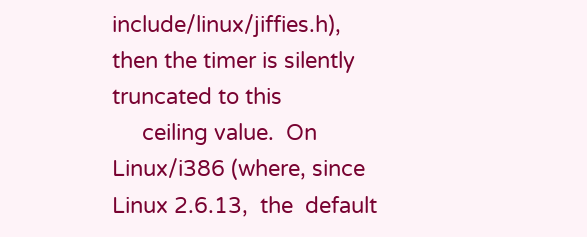include/linux/jiffies.h),  then the timer is silently truncated to this
     ceiling value.  On Linux/i386 (where, since Linux 2.6.13,  the  default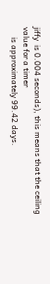jiffy  is 0.004 seconds), this means that the ceiling value for a timer
     is approximately 99.42 days.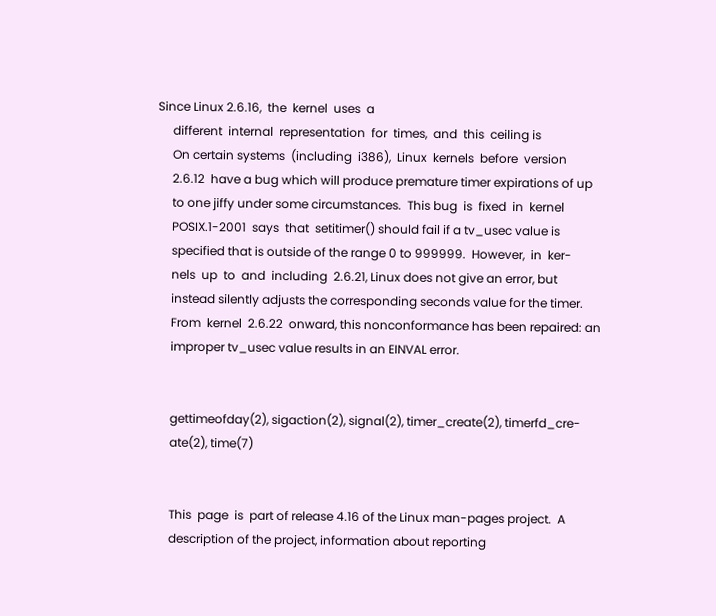Since Linux 2.6.16,  the  kernel  uses  a
     different  internal  representation  for  times,  and  this  ceiling is
     On certain systems  (including  i386),  Linux  kernels  before  version
     2.6.12  have a bug which will produce premature timer expirations of up
     to one jiffy under some circumstances.  This bug  is  fixed  in  kernel
     POSIX.1-2001  says  that  setitimer() should fail if a tv_usec value is
     specified that is outside of the range 0 to 999999.  However,  in  ker-
     nels  up  to  and  including  2.6.21, Linux does not give an error, but
     instead silently adjusts the corresponding seconds value for the timer.
     From  kernel  2.6.22  onward, this nonconformance has been repaired: an
     improper tv_usec value results in an EINVAL error.


     gettimeofday(2), sigaction(2), signal(2), timer_create(2), timerfd_cre-
     ate(2), time(7)


     This  page  is  part of release 4.16 of the Linux man-pages project.  A
     description of the project, information about reporting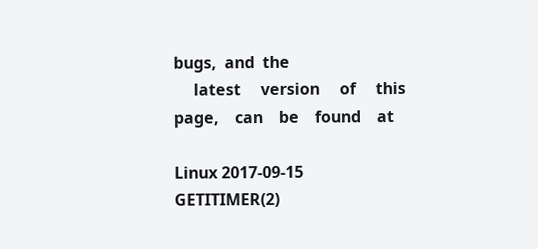bugs,  and  the
     latest     version     of     this    page,    can    be    found    at

Linux 2017-09-15 GETITIMER(2)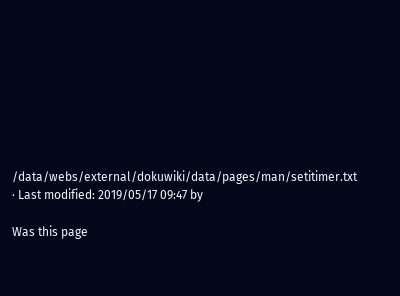/data/webs/external/dokuwiki/data/pages/man/setitimer.txt · Last modified: 2019/05/17 09:47 by

Was this page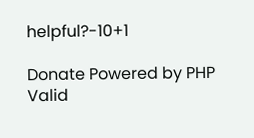helpful?-10+1

Donate Powered by PHP Valid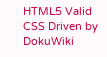HTML5 Valid CSS Driven by DokuWiki